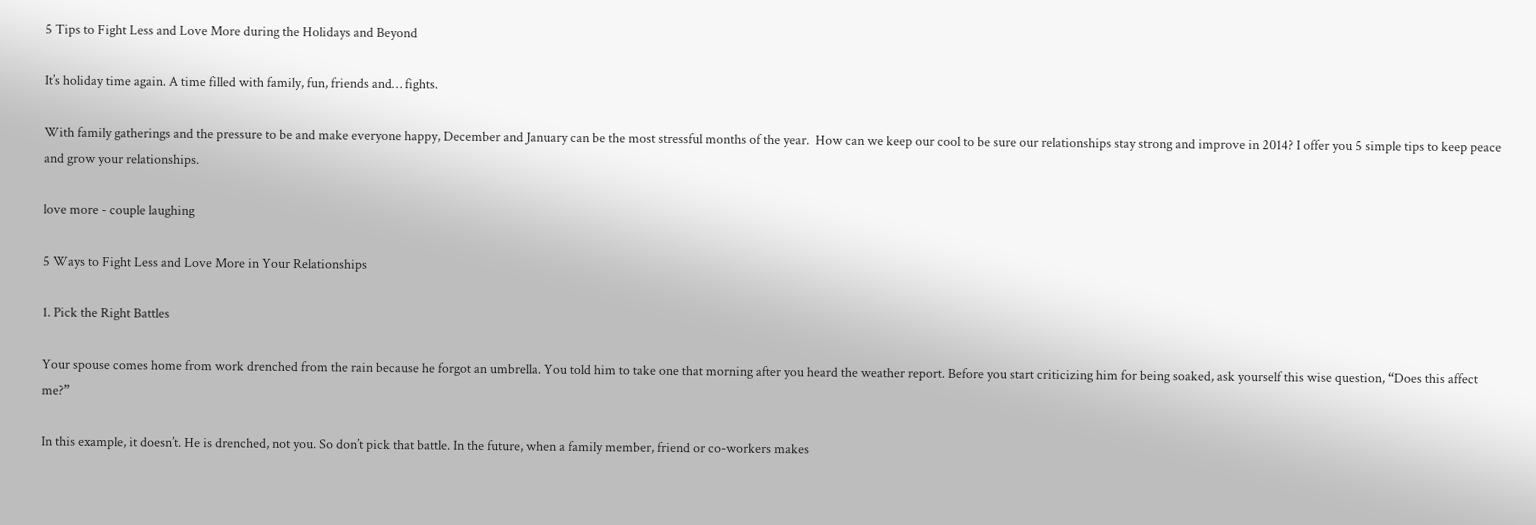5 Tips to Fight Less and Love More during the Holidays and Beyond

It’s holiday time again. A time filled with family, fun, friends and… fights.

With family gatherings and the pressure to be and make everyone happy, December and January can be the most stressful months of the year.  How can we keep our cool to be sure our relationships stay strong and improve in 2014? I offer you 5 simple tips to keep peace and grow your relationships.

love more - couple laughing

5 Ways to Fight Less and Love More in Your Relationships

1. Pick the Right Battles

Your spouse comes home from work drenched from the rain because he forgot an umbrella. You told him to take one that morning after you heard the weather report. Before you start criticizing him for being soaked, ask yourself this wise question, “Does this affect me?”

In this example, it doesn’t. He is drenched, not you. So don’t pick that battle. In the future, when a family member, friend or co-workers makes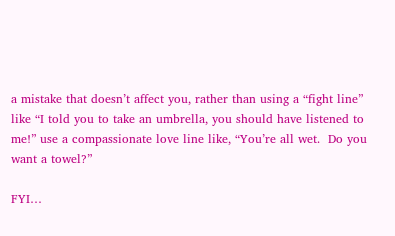a mistake that doesn’t affect you, rather than using a “fight line” like “I told you to take an umbrella, you should have listened to me!” use a compassionate love line like, “You’re all wet.  Do you want a towel?”

FYI…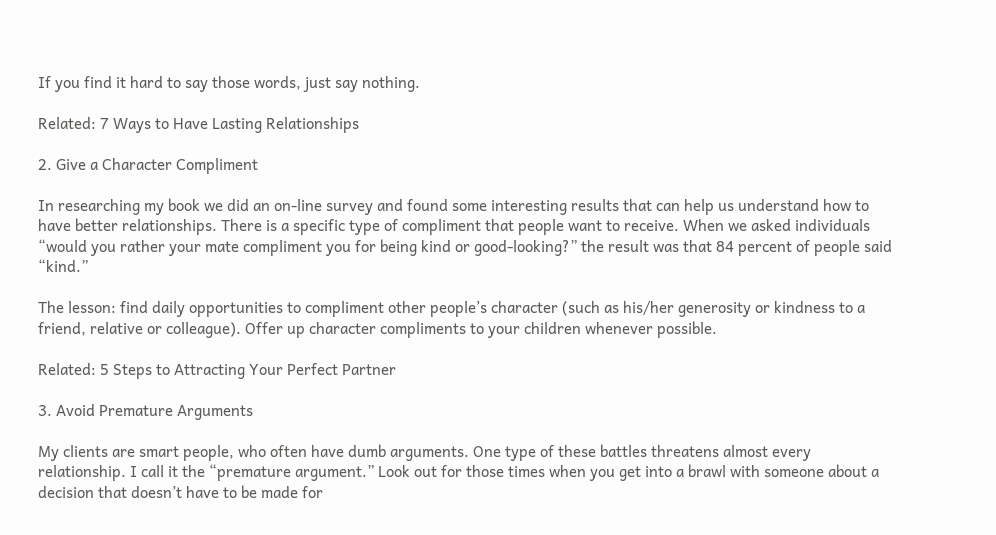If you find it hard to say those words, just say nothing.

Related: 7 Ways to Have Lasting Relationships

2. Give a Character Compliment

In researching my book we did an on-line survey and found some interesting results that can help us understand how to have better relationships. There is a specific type of compliment that people want to receive. When we asked individuals “would you rather your mate compliment you for being kind or good-looking?” the result was that 84 percent of people said “kind.”

The lesson: find daily opportunities to compliment other people’s character (such as his/her generosity or kindness to a friend, relative or colleague). Offer up character compliments to your children whenever possible.

Related: 5 Steps to Attracting Your Perfect Partner

3. Avoid Premature Arguments

My clients are smart people, who often have dumb arguments. One type of these battles threatens almost every relationship. I call it the “premature argument.” Look out for those times when you get into a brawl with someone about a decision that doesn’t have to be made for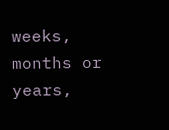weeks, months or years,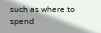such as where to spend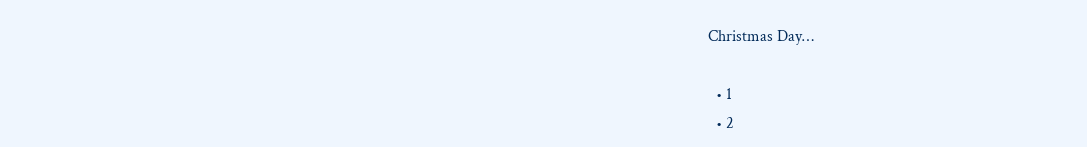Christmas Day…

  • 1
  • 2